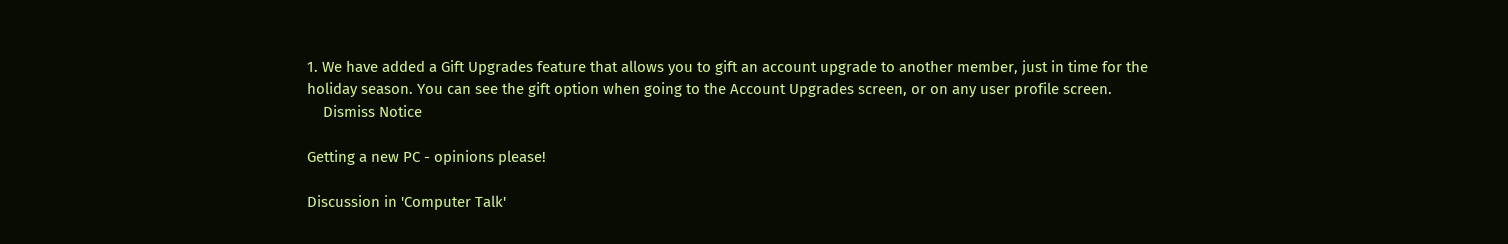1. We have added a Gift Upgrades feature that allows you to gift an account upgrade to another member, just in time for the holiday season. You can see the gift option when going to the Account Upgrades screen, or on any user profile screen.
    Dismiss Notice

Getting a new PC - opinions please!

Discussion in 'Computer Talk'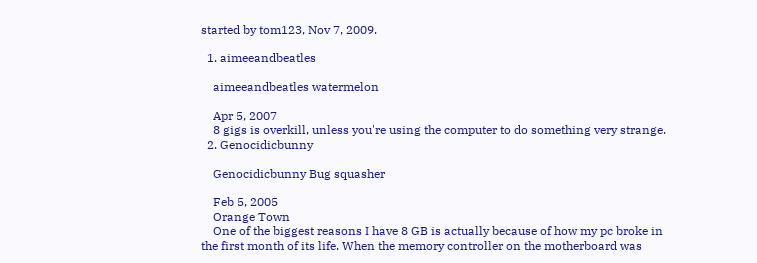started by tom123, Nov 7, 2009.

  1. aimeeandbeatles

    aimeeandbeatles watermelon

    Apr 5, 2007
    8 gigs is overkill, unless you're using the computer to do something very strange.
  2. Genocidicbunny

    Genocidicbunny Bug squasher

    Feb 5, 2005
    Orange Town
    One of the biggest reasons I have 8 GB is actually because of how my pc broke in the first month of its life. When the memory controller on the motherboard was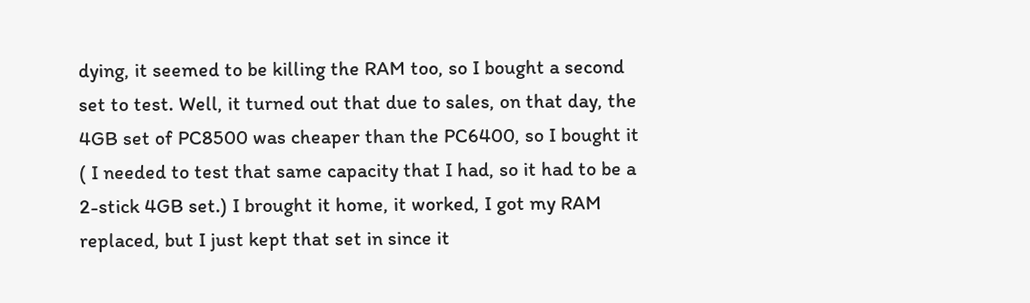dying, it seemed to be killing the RAM too, so I bought a second set to test. Well, it turned out that due to sales, on that day, the 4GB set of PC8500 was cheaper than the PC6400, so I bought it ( I needed to test that same capacity that I had, so it had to be a 2-stick 4GB set.) I brought it home, it worked, I got my RAM replaced, but I just kept that set in since it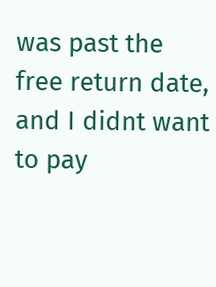was past the free return date, and I didnt want to pay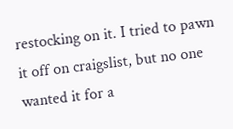restocking on it. I tried to pawn it off on craigslist, but no one wanted it for a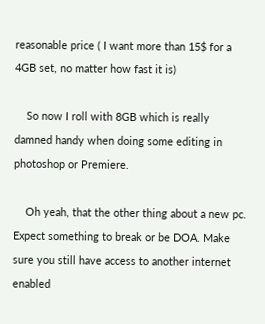reasonable price ( I want more than 15$ for a 4GB set, no matter how fast it is)

    So now I roll with 8GB which is really damned handy when doing some editing in photoshop or Premiere.

    Oh yeah, that the other thing about a new pc. Expect something to break or be DOA. Make sure you still have access to another internet enabled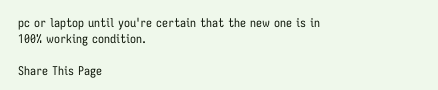pc or laptop until you're certain that the new one is in 100% working condition.

Share This Page